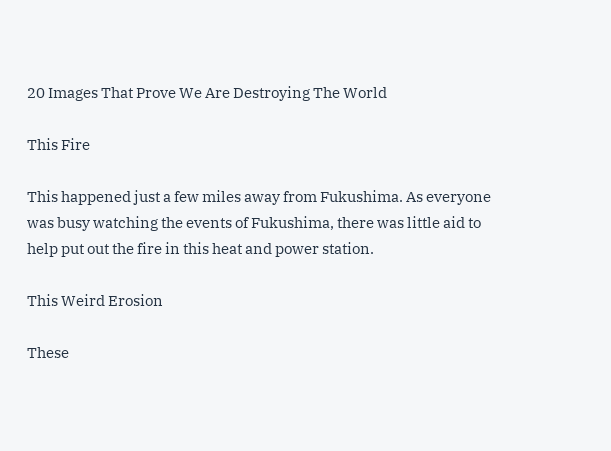20 Images That Prove We Are Destroying The World

This Fire

This happened just a few miles away from Fukushima. As everyone was busy watching the events of Fukushima, there was little aid to help put out the fire in this heat and power station.

This Weird Erosion

These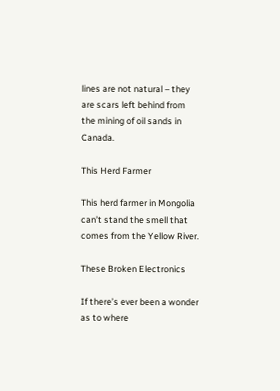lines are not natural – they are scars left behind from the mining of oil sands in Canada.

This Herd Farmer

This herd farmer in Mongolia can’t stand the smell that comes from the Yellow River.

These Broken Electronics

If there’s ever been a wonder as to where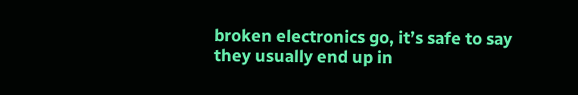broken electronics go, it’s safe to say they usually end up in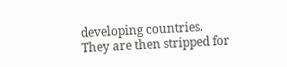developing countries. They are then stripped for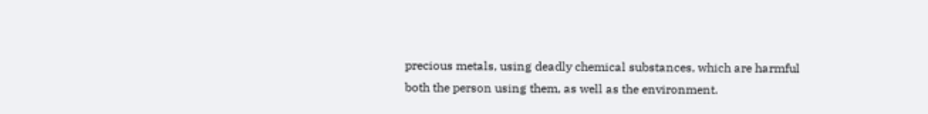precious metals, using deadly chemical substances, which are harmful both the person using them, as well as the environment.